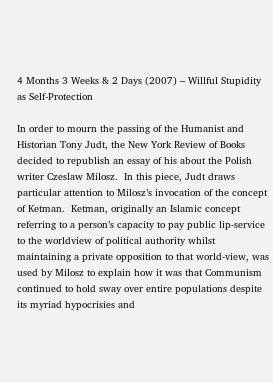4 Months 3 Weeks & 2 Days (2007) – Willful Stupidity as Self-Protection

In order to mourn the passing of the Humanist and Historian Tony Judt, the New York Review of Books decided to republish an essay of his about the Polish writer Czeslaw Milosz.  In this piece, Judt draws particular attention to Milosz’s invocation of the concept of Ketman.  Ketman, originally an Islamic concept referring to a person’s capacity to pay public lip-service to the worldview of political authority whilst maintaining a private opposition to that world-view, was used by Milosz to explain how it was that Communism continued to hold sway over entire populations despite its myriad hypocrisies and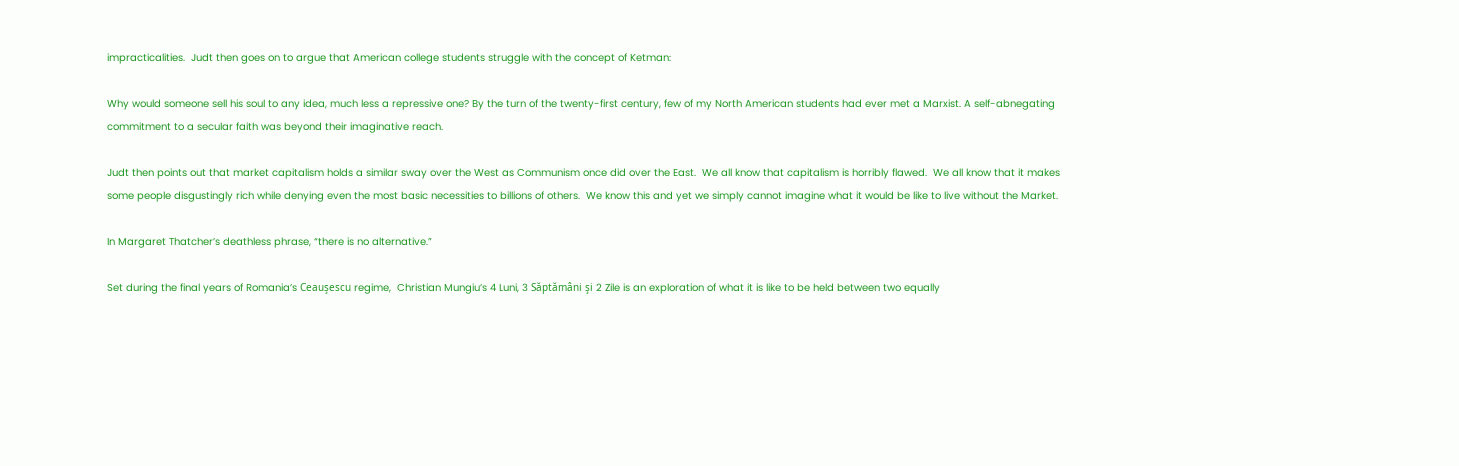impracticalities.  Judt then goes on to argue that American college students struggle with the concept of Ketman:

Why would someone sell his soul to any idea, much less a repressive one? By the turn of the twenty-first century, few of my North American students had ever met a Marxist. A self-abnegating commitment to a secular faith was beyond their imaginative reach.

Judt then points out that market capitalism holds a similar sway over the West as Communism once did over the East.  We all know that capitalism is horribly flawed.  We all know that it makes some people disgustingly rich while denying even the most basic necessities to billions of others.  We know this and yet we simply cannot imagine what it would be like to live without the Market.

In Margaret Thatcher’s deathless phrase, “there is no alternative.”

Set during the final years of Romania’s Ceauşescu regime,  Christian Mungiu’s 4 Luni, 3 Săptămâni şi 2 Zile is an exploration of what it is like to be held between two equally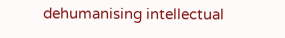dehumanising intellectual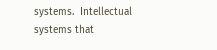systems.  Intellectual systems that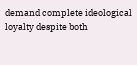demand complete ideological loyalty despite both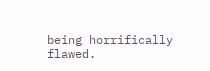being horrifically flawed.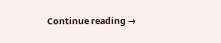Continue reading →